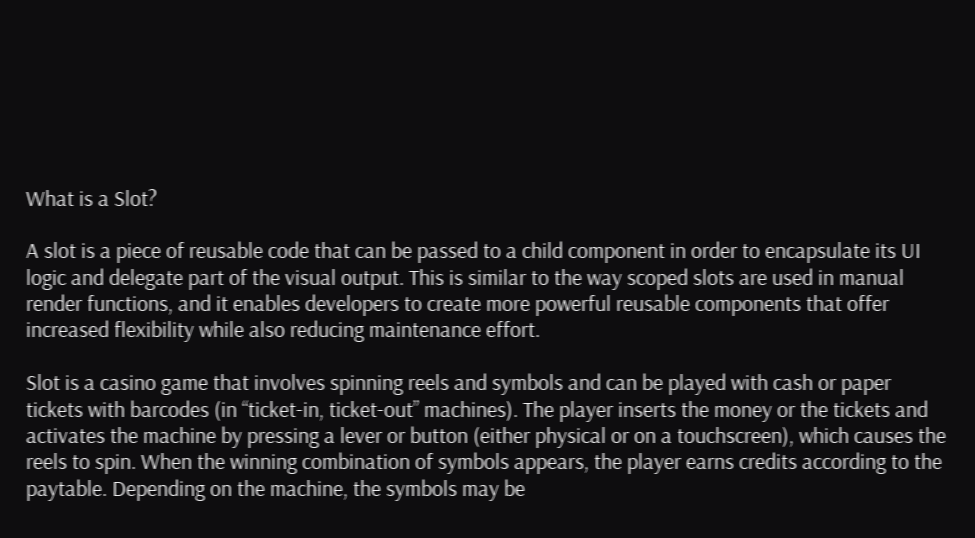What is a Slot?

A slot is a piece of reusable code that can be passed to a child component in order to encapsulate its UI logic and delegate part of the visual output. This is similar to the way scoped slots are used in manual render functions, and it enables developers to create more powerful reusable components that offer increased flexibility while also reducing maintenance effort.

Slot is a casino game that involves spinning reels and symbols and can be played with cash or paper tickets with barcodes (in “ticket-in, ticket-out” machines). The player inserts the money or the tickets and activates the machine by pressing a lever or button (either physical or on a touchscreen), which causes the reels to spin. When the winning combination of symbols appears, the player earns credits according to the paytable. Depending on the machine, the symbols may be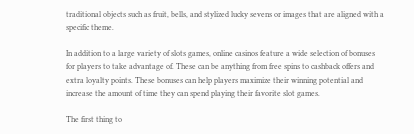traditional objects such as fruit, bells, and stylized lucky sevens or images that are aligned with a specific theme.

In addition to a large variety of slots games, online casinos feature a wide selection of bonuses for players to take advantage of. These can be anything from free spins to cashback offers and extra loyalty points. These bonuses can help players maximize their winning potential and increase the amount of time they can spend playing their favorite slot games.

The first thing to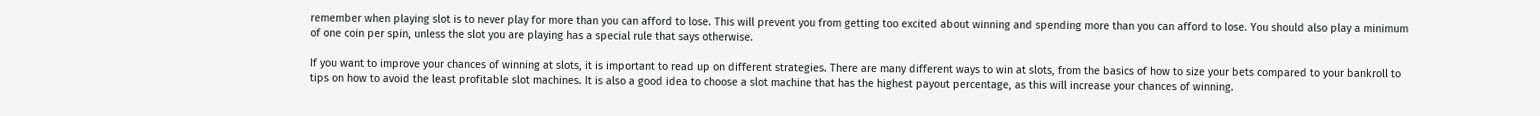remember when playing slot is to never play for more than you can afford to lose. This will prevent you from getting too excited about winning and spending more than you can afford to lose. You should also play a minimum of one coin per spin, unless the slot you are playing has a special rule that says otherwise.

If you want to improve your chances of winning at slots, it is important to read up on different strategies. There are many different ways to win at slots, from the basics of how to size your bets compared to your bankroll to tips on how to avoid the least profitable slot machines. It is also a good idea to choose a slot machine that has the highest payout percentage, as this will increase your chances of winning.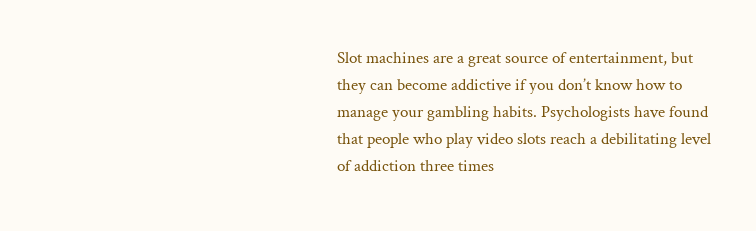Slot machines are a great source of entertainment, but they can become addictive if you don’t know how to manage your gambling habits. Psychologists have found that people who play video slots reach a debilitating level of addiction three times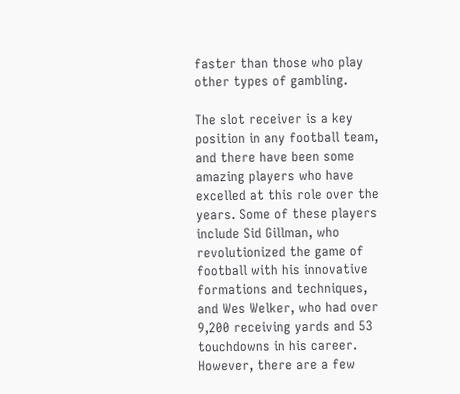faster than those who play other types of gambling.

The slot receiver is a key position in any football team, and there have been some amazing players who have excelled at this role over the years. Some of these players include Sid Gillman, who revolutionized the game of football with his innovative formations and techniques, and Wes Welker, who had over 9,200 receiving yards and 53 touchdowns in his career. However, there are a few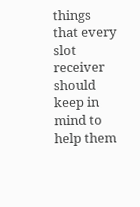things that every slot receiver should keep in mind to help them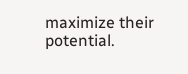maximize their potential.